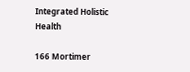Integrated Holistic Health

166 Mortimer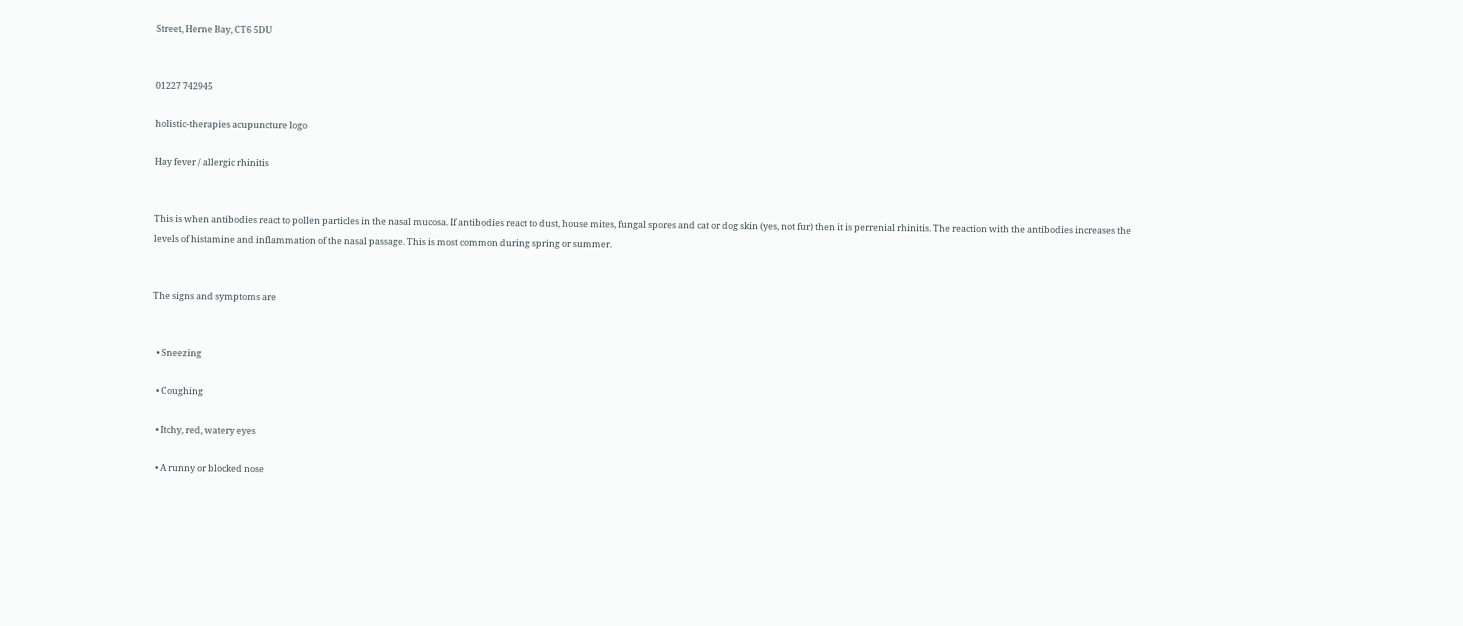Street, Herne Bay, CT6 5DU


01227 742945

holistic-therapies acupuncture logo

Hay fever / allergic rhinitis


This is when antibodies react to pollen particles in the nasal mucosa. If antibodies react to dust, house mites, fungal spores and cat or dog skin (yes, not fur) then it is perrenial rhinitis. The reaction with the antibodies increases the levels of histamine and inflammation of the nasal passage. This is most common during spring or summer.


The signs and symptoms are


  • Sneezing

  • Coughing

  • Itchy, red, watery eyes

  • A runny or blocked nose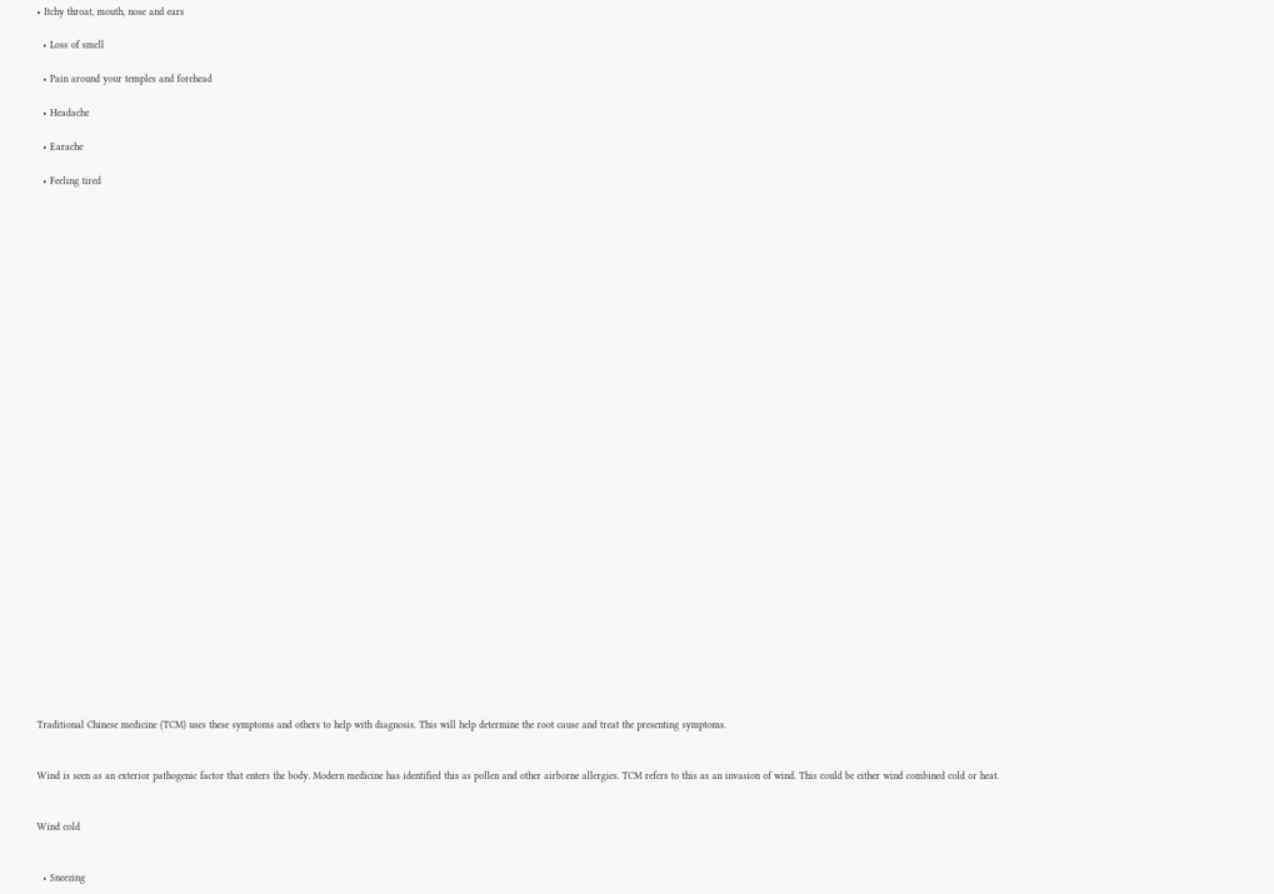• Itchy throat, mouth, nose and ears

  • Loss of smell

  • Pain around your temples and forehead

  • Headache

  • Earache

  • Feeling tired































Traditional Chinese medicine (TCM) uses these symptoms and others to help with diagnosis. This will help determine the root cause and treat the presenting symptoms.


Wind is seen as an exterior pathogenic factor that enters the body. Modern medicine has identified this as pollen and other airborne allergies. TCM refers to this as an invasion of wind. This could be either wind combined cold or heat.


Wind cold


  • Sneezing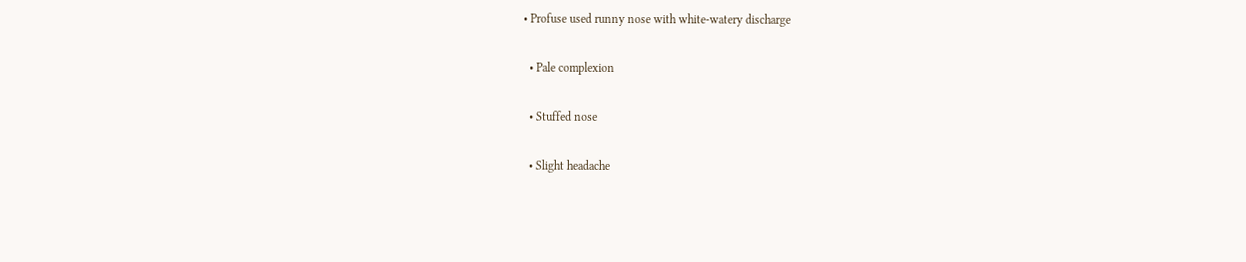• Profuse used runny nose with white-watery discharge

  • Pale complexion

  • Stuffed nose

  • Slight headache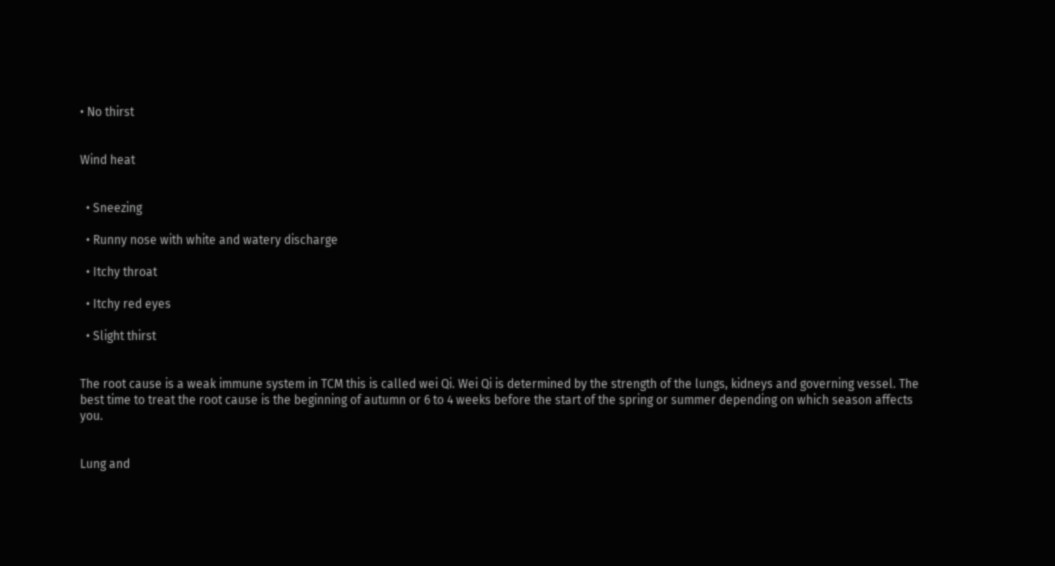• No thirst


Wind heat


  • Sneezing

  • Runny nose with white and watery discharge

  • Itchy throat

  • Itchy red eyes

  • Slight thirst


The root cause is a weak immune system in TCM this is called wei Qi. Wei Qi is determined by the strength of the lungs, kidneys and governing vessel. The best time to treat the root cause is the beginning of autumn or 6 to 4 weeks before the start of the spring or summer depending on which season affects you.


Lung and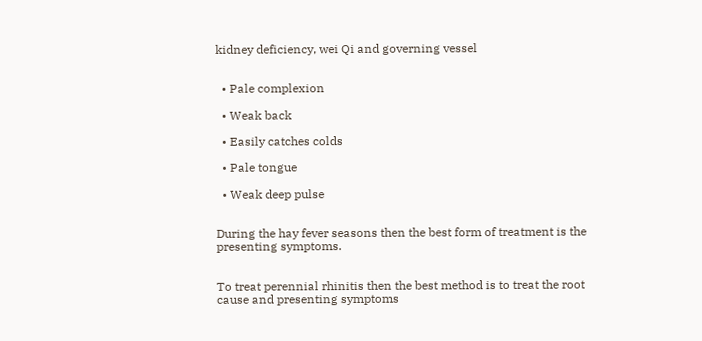kidney deficiency, wei Qi and governing vessel


  • Pale complexion

  • Weak back

  • Easily catches colds

  • Pale tongue

  • Weak deep pulse


During the hay fever seasons then the best form of treatment is the presenting symptoms.


To treat perennial rhinitis then the best method is to treat the root cause and presenting symptoms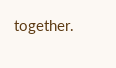together.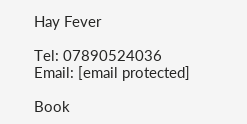Hay Fever

Tel: 07890524036       Email: [email protected]

Book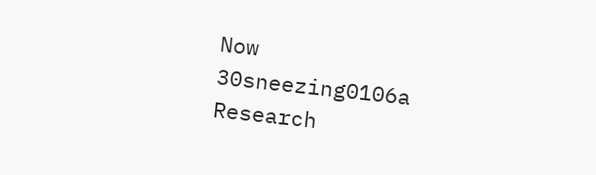Now 30sneezing0106a Research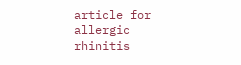article for allergic rhinitis